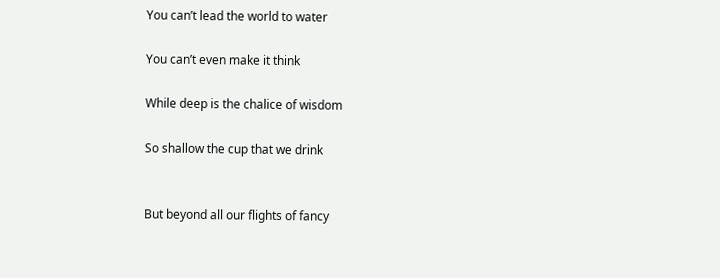You can’t lead the world to water

You can’t even make it think

While deep is the chalice of wisdom

So shallow the cup that we drink


But beyond all our flights of fancy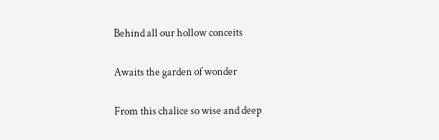Behind all our hollow conceits

Awaits the garden of wonder

From this chalice so wise and deep